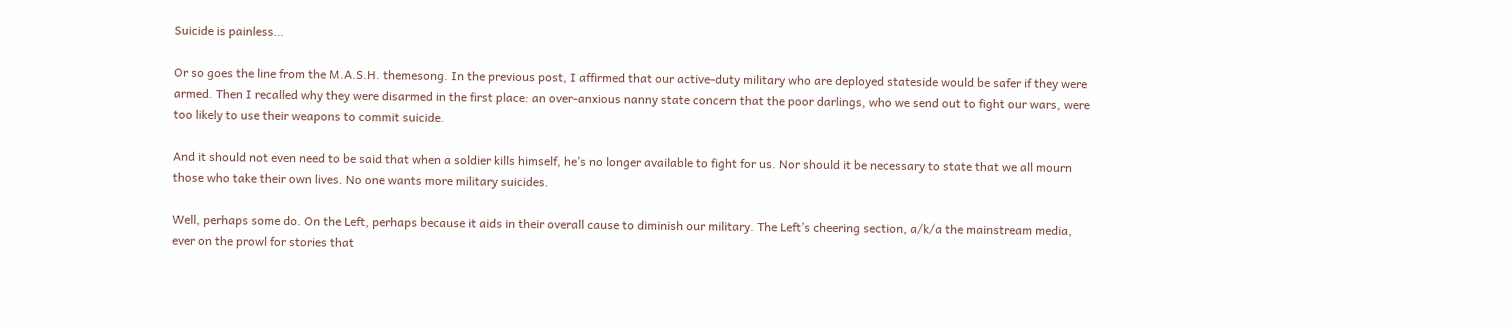Suicide is painless…

Or so goes the line from the M.A.S.H. themesong. In the previous post, I affirmed that our active-duty military who are deployed stateside would be safer if they were armed. Then I recalled why they were disarmed in the first place: an over-anxious nanny state concern that the poor darlings, who we send out to fight our wars, were too likely to use their weapons to commit suicide.

And it should not even need to be said that when a soldier kills himself, he’s no longer available to fight for us. Nor should it be necessary to state that we all mourn those who take their own lives. No one wants more military suicides.

Well, perhaps some do. On the Left, perhaps because it aids in their overall cause to diminish our military. The Left’s cheering section, a/k/a the mainstream media, ever on the prowl for stories that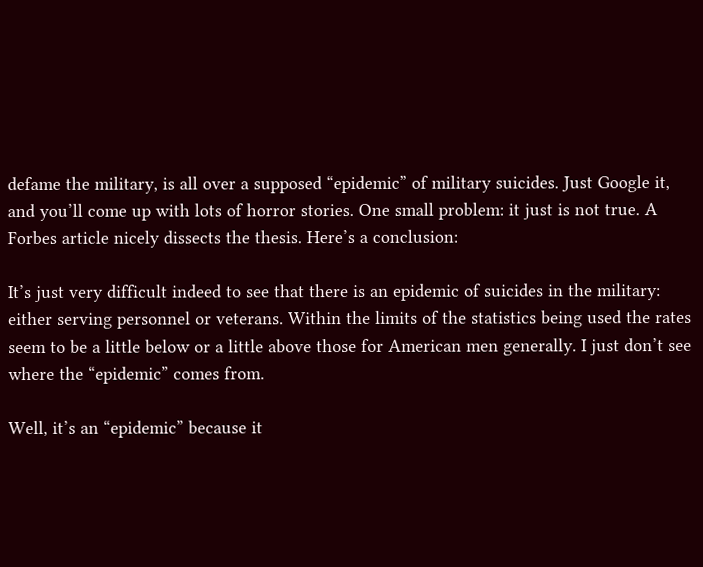defame the military, is all over a supposed “epidemic” of military suicides. Just Google it, and you’ll come up with lots of horror stories. One small problem: it just is not true. A Forbes article nicely dissects the thesis. Here’s a conclusion:

It’s just very difficult indeed to see that there is an epidemic of suicides in the military: either serving personnel or veterans. Within the limits of the statistics being used the rates seem to be a little below or a little above those for American men generally. I just don’t see where the “epidemic” comes from.

Well, it’s an “epidemic” because it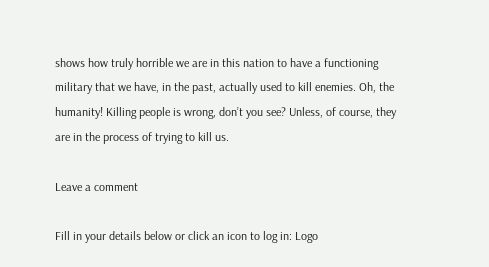shows how truly horrible we are in this nation to have a functioning military that we have, in the past, actually used to kill enemies. Oh, the humanity! Killing people is wrong, don’t you see? Unless, of course, they are in the process of trying to kill us.

Leave a comment

Fill in your details below or click an icon to log in: Logo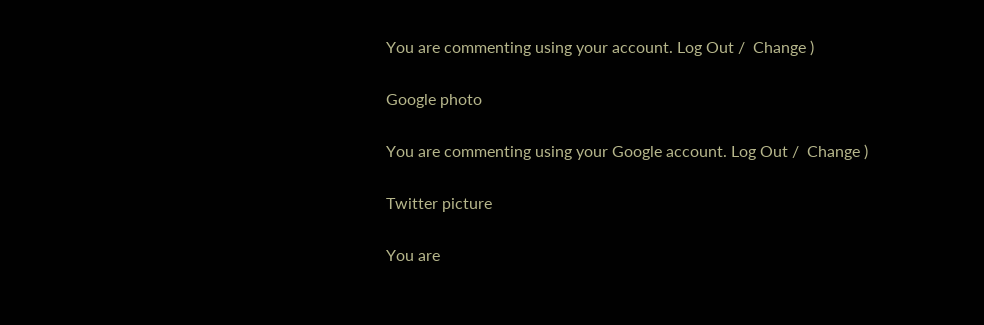You are commenting using your account. Log Out /  Change )

Google photo

You are commenting using your Google account. Log Out /  Change )

Twitter picture

You are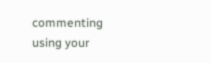commenting using your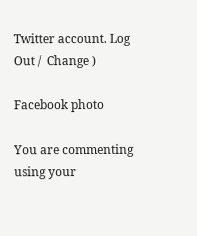Twitter account. Log Out /  Change )

Facebook photo

You are commenting using your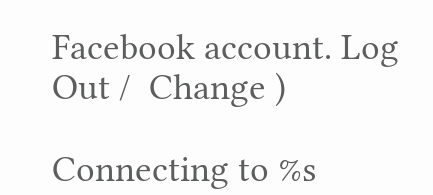Facebook account. Log Out /  Change )

Connecting to %s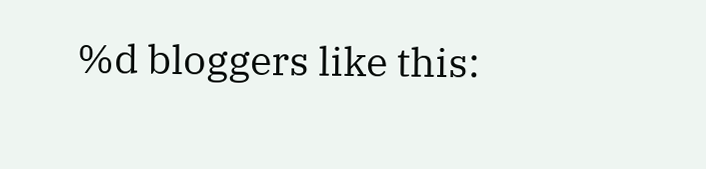%d bloggers like this: